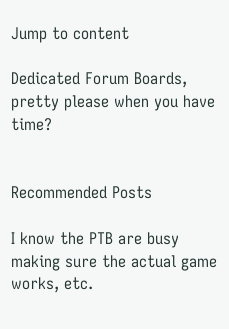Jump to content

Dedicated Forum Boards, pretty please when you have time?


Recommended Posts

I know the PTB are busy making sure the actual game works, etc.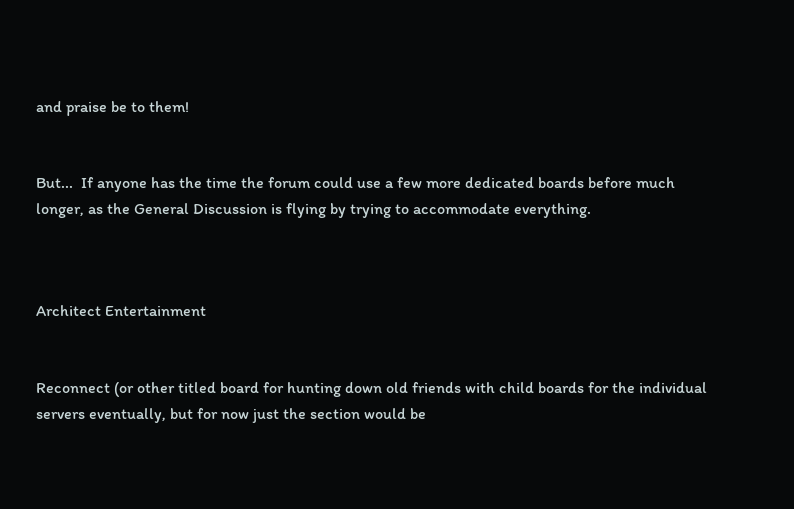and praise be to them!


But...  If anyone has the time the forum could use a few more dedicated boards before much longer, as the General Discussion is flying by trying to accommodate everything.



Architect Entertainment


Reconnect (or other titled board for hunting down old friends with child boards for the individual servers eventually, but for now just the section would be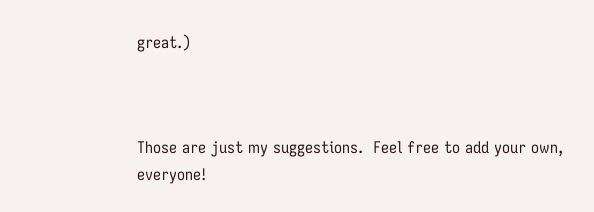great.)



Those are just my suggestions.  Feel free to add your own, everyone!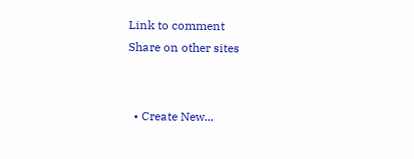Link to comment
Share on other sites


  • Create New...